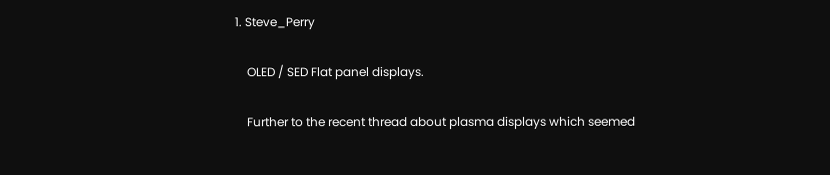1. Steve_Perry

    OLED / SED Flat panel displays.

    Further to the recent thread about plasma displays which seemed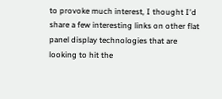to provoke much interest, I thought I'd share a few interesting links on other flat panel display technologies that are looking to hit the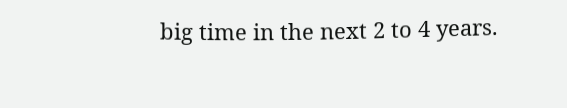big time in the next 2 to 4 years.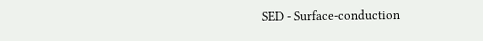SED - Surface-conduction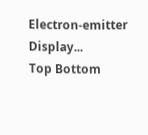Electron-emitter Display...
Top Bottom